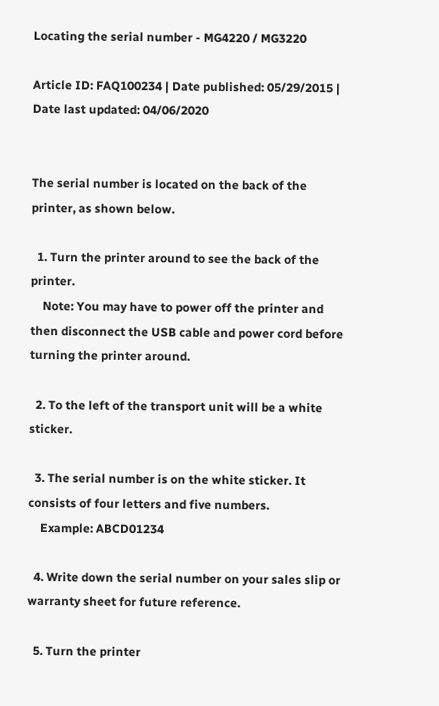Locating the serial number - MG4220 / MG3220

Article ID: FAQ100234 | Date published: 05/29/2015 | Date last updated: 04/06/2020


The serial number is located on the back of the printer, as shown below.

  1. Turn the printer around to see the back of the printer.
    Note: You may have to power off the printer and then disconnect the USB cable and power cord before turning the printer around.

  2. To the left of the transport unit will be a white sticker.

  3. The serial number is on the white sticker. It consists of four letters and five numbers.
    Example: ABCD01234

  4. Write down the serial number on your sales slip or warranty sheet for future reference.

  5. Turn the printer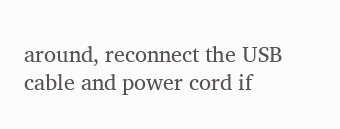around, reconnect the USB cable and power cord if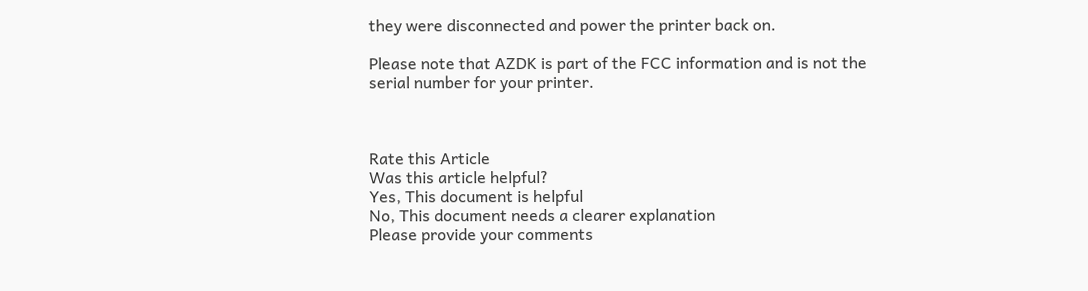they were disconnected and power the printer back on.

Please note that AZDK is part of the FCC information and is not the serial number for your printer.



Rate this Article
Was this article helpful?
Yes, This document is helpful
No, This document needs a clearer explanation
Please provide your comments